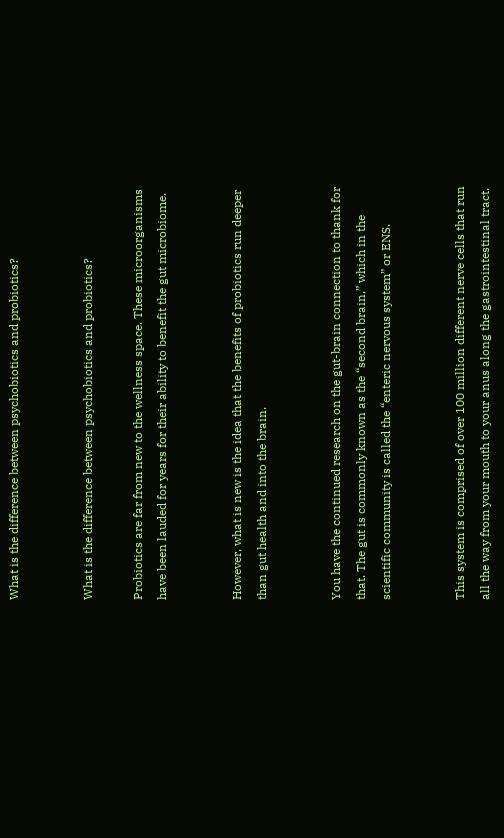What is the difference between psychobiotics and probiotics?


What is the difference between psychobiotics and probiotics?

Probiotics are far from new to the wellness space. These microorganisms have been lauded for years for their ability to benefit the gut microbiome.


However, what is new is the idea that the benefits of probiotics run deeper than gut health and into the brain.


You have the continued research on the gut-brain connection to thank for that. The gut is commonly known as the “second brain,” which in the scientific community is called the “enteric nervous system” or ENS.


This system is comprised of over 100 million different nerve cells that run all the way from your mouth to your anus along the gastrointestinal tract.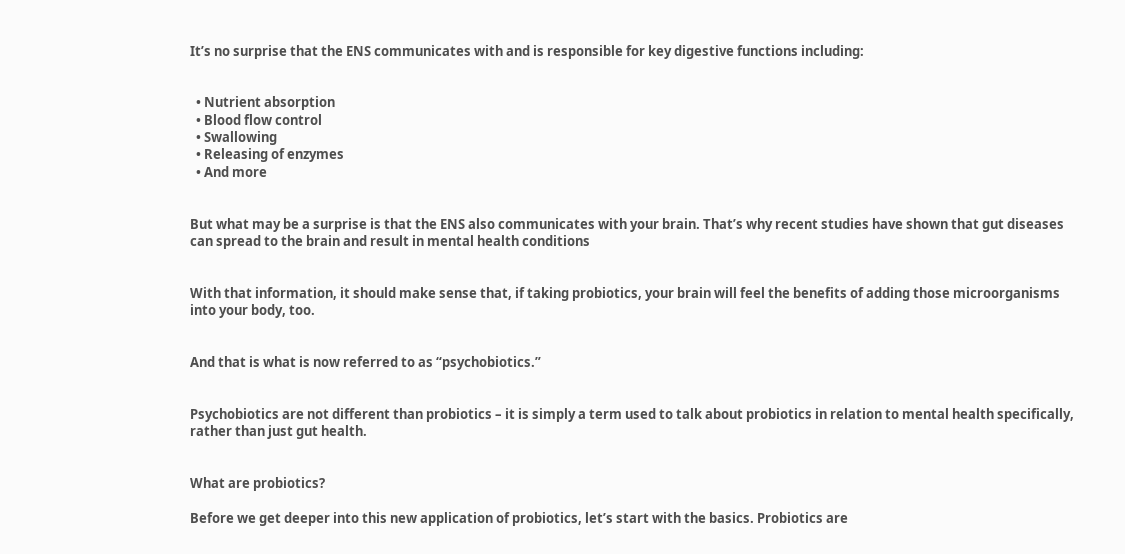It’s no surprise that the ENS communicates with and is responsible for key digestive functions including:


  • Nutrient absorption
  • Blood flow control
  • Swallowing
  • Releasing of enzymes
  • And more


But what may be a surprise is that the ENS also communicates with your brain. That’s why recent studies have shown that gut diseases can spread to the brain and result in mental health conditions


With that information, it should make sense that, if taking probiotics, your brain will feel the benefits of adding those microorganisms into your body, too.


And that is what is now referred to as “psychobiotics.”


Psychobiotics are not different than probiotics – it is simply a term used to talk about probiotics in relation to mental health specifically, rather than just gut health.


What are probiotics?

Before we get deeper into this new application of probiotics, let’s start with the basics. Probiotics are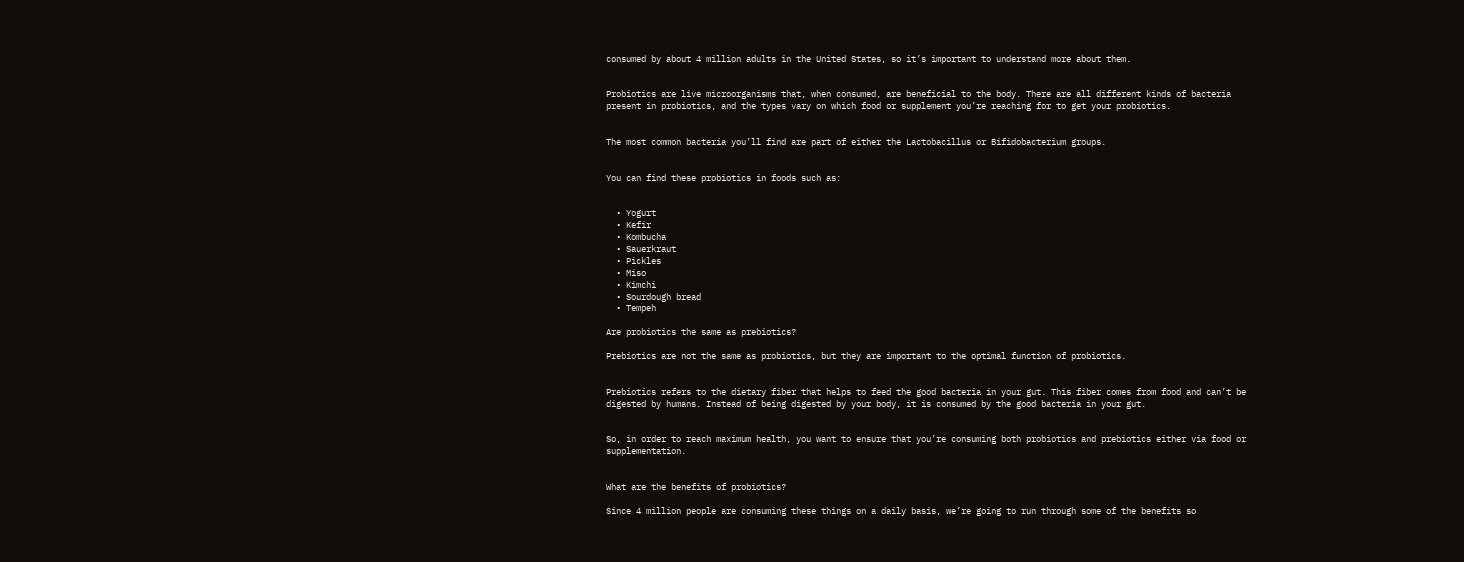consumed by about 4 million adults in the United States, so it’s important to understand more about them.


Probiotics are live microorganisms that, when consumed, are beneficial to the body. There are all different kinds of bacteria present in probiotics, and the types vary on which food or supplement you’re reaching for to get your probiotics.


The most common bacteria you’ll find are part of either the Lactobacillus or Bifidobacterium groups.


You can find these probiotics in foods such as:


  • Yogurt
  • Kefir
  • Kombucha
  • Sauerkraut
  • Pickles
  • Miso
  • Kimchi
  • Sourdough bread
  • Tempeh

Are probiotics the same as prebiotics?

Prebiotics are not the same as probiotics, but they are important to the optimal function of probiotics.


Prebiotics refers to the dietary fiber that helps to feed the good bacteria in your gut. This fiber comes from food and can’t be digested by humans. Instead of being digested by your body, it is consumed by the good bacteria in your gut.


So, in order to reach maximum health, you want to ensure that you’re consuming both probiotics and prebiotics either via food or supplementation.


What are the benefits of probiotics?

Since 4 million people are consuming these things on a daily basis, we’re going to run through some of the benefits so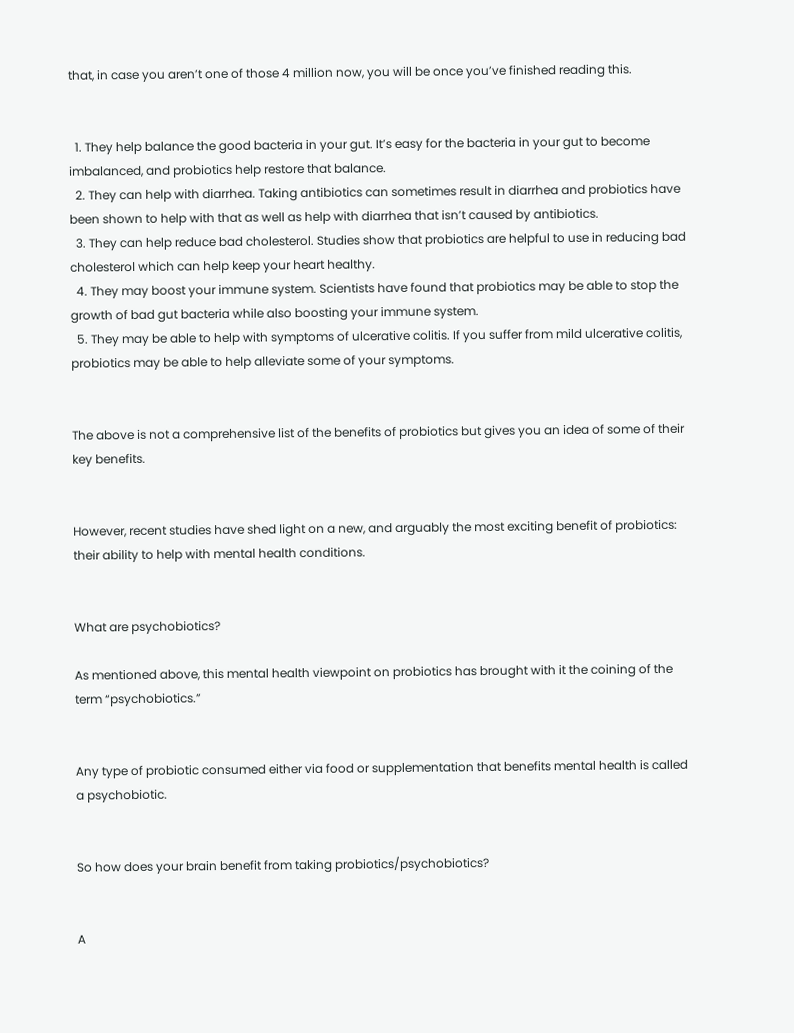that, in case you aren’t one of those 4 million now, you will be once you’ve finished reading this.


  1. They help balance the good bacteria in your gut. It’s easy for the bacteria in your gut to become imbalanced, and probiotics help restore that balance.
  2. They can help with diarrhea. Taking antibiotics can sometimes result in diarrhea and probiotics have been shown to help with that as well as help with diarrhea that isn’t caused by antibiotics.
  3. They can help reduce bad cholesterol. Studies show that probiotics are helpful to use in reducing bad cholesterol which can help keep your heart healthy.
  4. They may boost your immune system. Scientists have found that probiotics may be able to stop the growth of bad gut bacteria while also boosting your immune system.
  5. They may be able to help with symptoms of ulcerative colitis. If you suffer from mild ulcerative colitis, probiotics may be able to help alleviate some of your symptoms.


The above is not a comprehensive list of the benefits of probiotics but gives you an idea of some of their key benefits.


However, recent studies have shed light on a new, and arguably the most exciting benefit of probiotics: their ability to help with mental health conditions.


What are psychobiotics?

As mentioned above, this mental health viewpoint on probiotics has brought with it the coining of the term “psychobiotics.”


Any type of probiotic consumed either via food or supplementation that benefits mental health is called a psychobiotic.


So how does your brain benefit from taking probiotics/psychobiotics?


A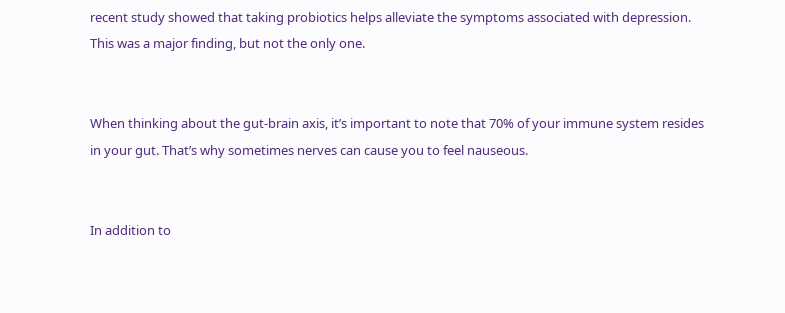recent study showed that taking probiotics helps alleviate the symptoms associated with depression. This was a major finding, but not the only one.


When thinking about the gut-brain axis, it’s important to note that 70% of your immune system resides in your gut. That’s why sometimes nerves can cause you to feel nauseous.


In addition to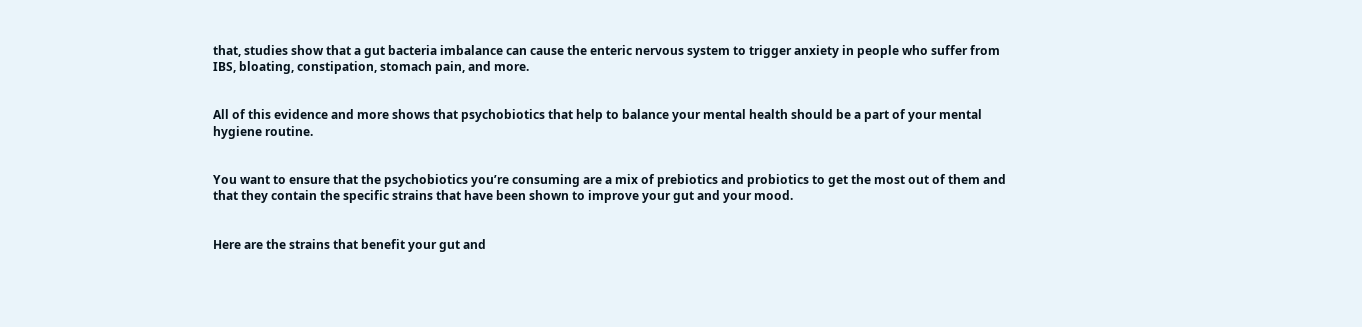that, studies show that a gut bacteria imbalance can cause the enteric nervous system to trigger anxiety in people who suffer from IBS, bloating, constipation, stomach pain, and more.


All of this evidence and more shows that psychobiotics that help to balance your mental health should be a part of your mental hygiene routine.


You want to ensure that the psychobiotics you’re consuming are a mix of prebiotics and probiotics to get the most out of them and that they contain the specific strains that have been shown to improve your gut and your mood.


Here are the strains that benefit your gut and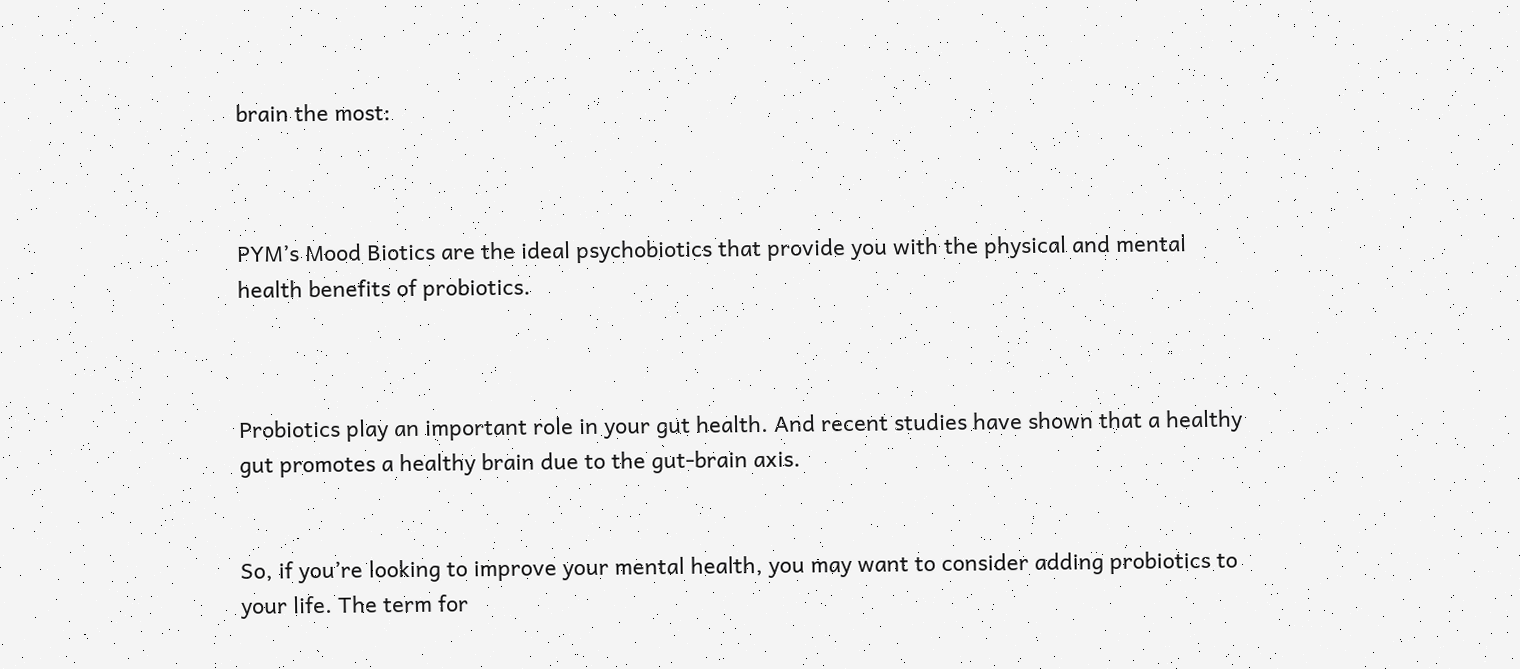brain the most:



PYM’s Mood Biotics are the ideal psychobiotics that provide you with the physical and mental health benefits of probiotics.



Probiotics play an important role in your gut health. And recent studies have shown that a healthy gut promotes a healthy brain due to the gut-brain axis.


So, if you’re looking to improve your mental health, you may want to consider adding probiotics to your life. The term for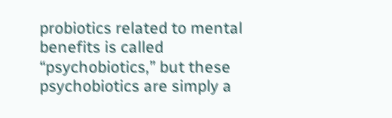probiotics related to mental benefits is called “psychobiotics,” but these psychobiotics are simply a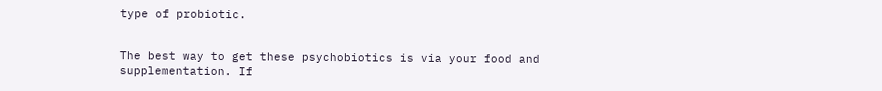type of probiotic.


The best way to get these psychobiotics is via your food and supplementation. If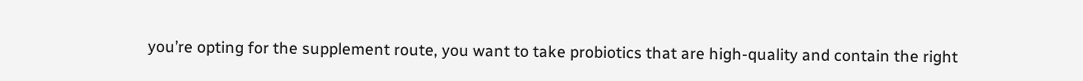you’re opting for the supplement route, you want to take probiotics that are high-quality and contain the right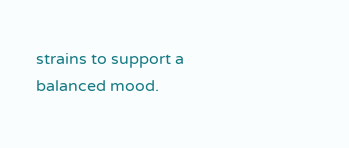strains to support a balanced mood.